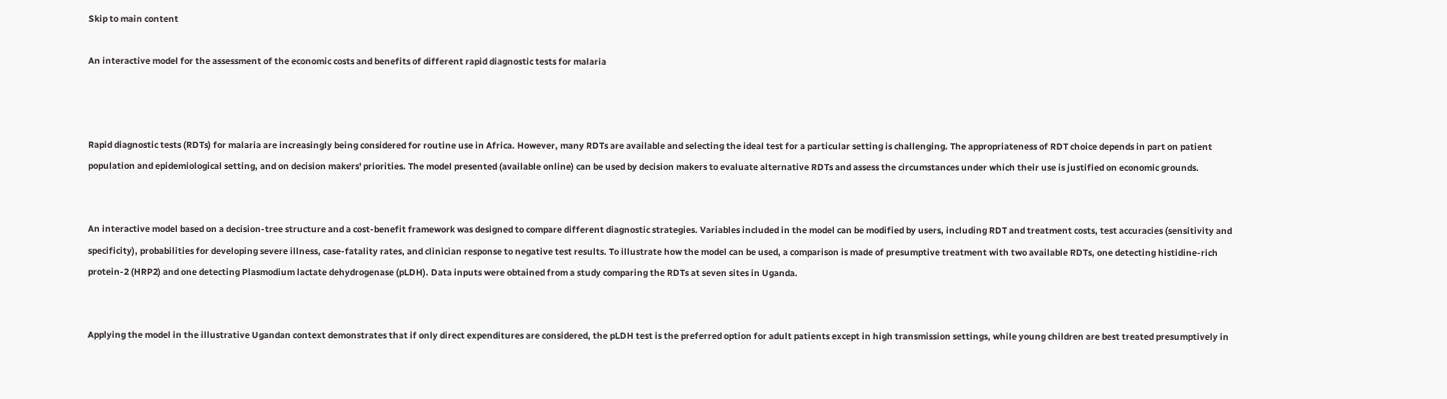Skip to main content

An interactive model for the assessment of the economic costs and benefits of different rapid diagnostic tests for malaria



Rapid diagnostic tests (RDTs) for malaria are increasingly being considered for routine use in Africa. However, many RDTs are available and selecting the ideal test for a particular setting is challenging. The appropriateness of RDT choice depends in part on patient population and epidemiological setting, and on decision makers' priorities. The model presented (available online) can be used by decision makers to evaluate alternative RDTs and assess the circumstances under which their use is justified on economic grounds.


An interactive model based on a decision-tree structure and a cost-benefit framework was designed to compare different diagnostic strategies. Variables included in the model can be modified by users, including RDT and treatment costs, test accuracies (sensitivity and specificity), probabilities for developing severe illness, case-fatality rates, and clinician response to negative test results. To illustrate how the model can be used, a comparison is made of presumptive treatment with two available RDTs, one detecting histidine-rich protein-2 (HRP2) and one detecting Plasmodium lactate dehydrogenase (pLDH). Data inputs were obtained from a study comparing the RDTs at seven sites in Uganda.


Applying the model in the illustrative Ugandan context demonstrates that if only direct expenditures are considered, the pLDH test is the preferred option for adult patients except in high transmission settings, while young children are best treated presumptively in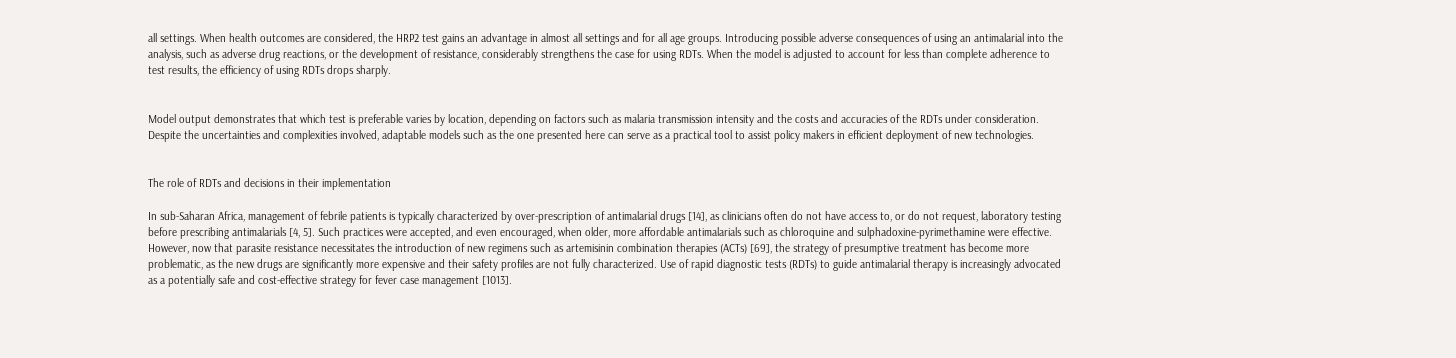all settings. When health outcomes are considered, the HRP2 test gains an advantage in almost all settings and for all age groups. Introducing possible adverse consequences of using an antimalarial into the analysis, such as adverse drug reactions, or the development of resistance, considerably strengthens the case for using RDTs. When the model is adjusted to account for less than complete adherence to test results, the efficiency of using RDTs drops sharply.


Model output demonstrates that which test is preferable varies by location, depending on factors such as malaria transmission intensity and the costs and accuracies of the RDTs under consideration. Despite the uncertainties and complexities involved, adaptable models such as the one presented here can serve as a practical tool to assist policy makers in efficient deployment of new technologies.


The role of RDTs and decisions in their implementation

In sub-Saharan Africa, management of febrile patients is typically characterized by over-prescription of antimalarial drugs [14], as clinicians often do not have access to, or do not request, laboratory testing before prescribing antimalarials [4, 5]. Such practices were accepted, and even encouraged, when older, more affordable antimalarials such as chloroquine and sulphadoxine-pyrimethamine were effective. However, now that parasite resistance necessitates the introduction of new regimens such as artemisinin combination therapies (ACTs) [69], the strategy of presumptive treatment has become more problematic, as the new drugs are significantly more expensive and their safety profiles are not fully characterized. Use of rapid diagnostic tests (RDTs) to guide antimalarial therapy is increasingly advocated as a potentially safe and cost-effective strategy for fever case management [1013].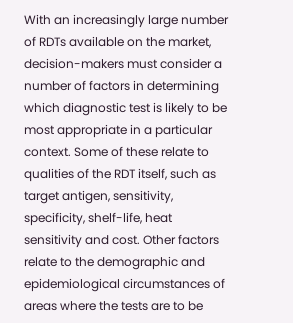With an increasingly large number of RDTs available on the market, decision-makers must consider a number of factors in determining which diagnostic test is likely to be most appropriate in a particular context. Some of these relate to qualities of the RDT itself, such as target antigen, sensitivity, specificity, shelf-life, heat sensitivity and cost. Other factors relate to the demographic and epidemiological circumstances of areas where the tests are to be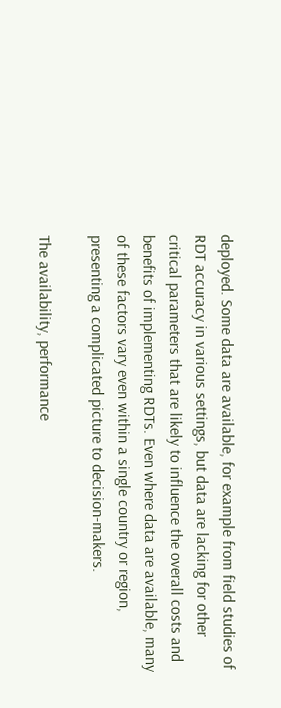deployed. Some data are available, for example from field studies of RDT accuracy in various settings, but data are lacking for other critical parameters that are likely to influence the overall costs and benefits of implementing RDTs. Even where data are available, many of these factors vary even within a single country or region, presenting a complicated picture to decision-makers.

The availability, performance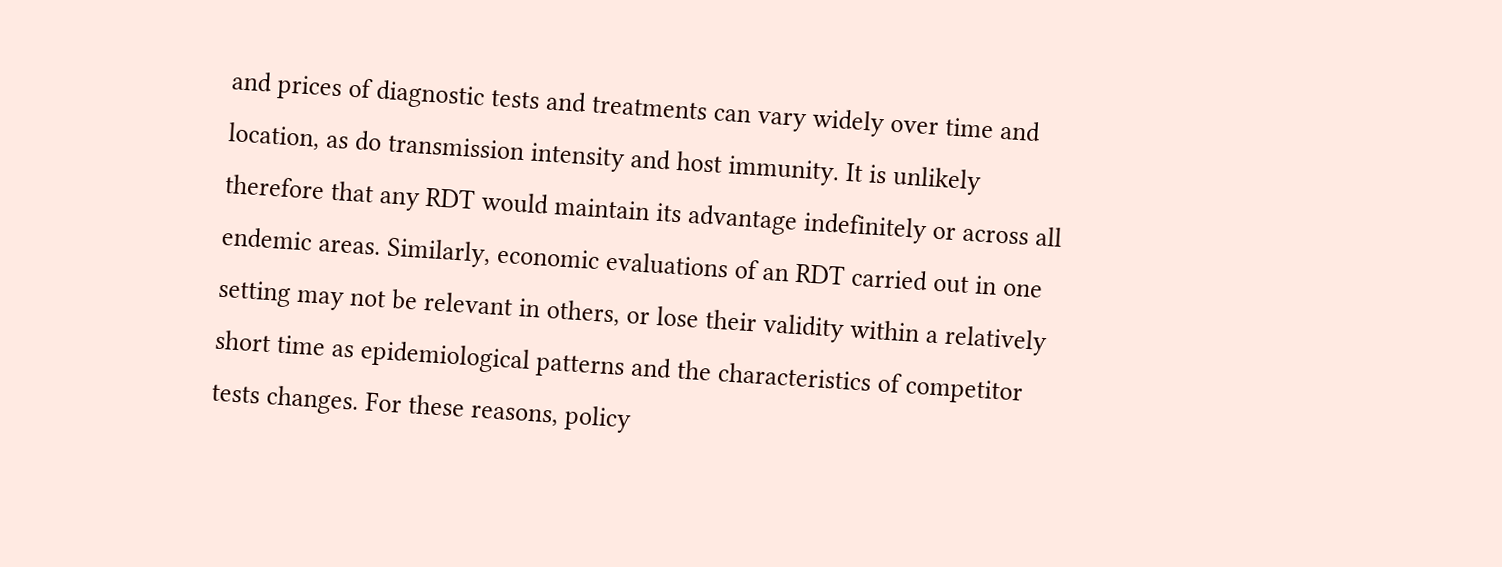and prices of diagnostic tests and treatments can vary widely over time and location, as do transmission intensity and host immunity. It is unlikely therefore that any RDT would maintain its advantage indefinitely or across all endemic areas. Similarly, economic evaluations of an RDT carried out in one setting may not be relevant in others, or lose their validity within a relatively short time as epidemiological patterns and the characteristics of competitor tests changes. For these reasons, policy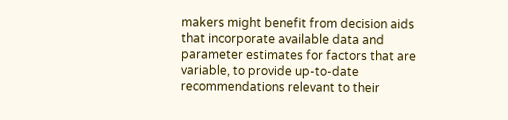makers might benefit from decision aids that incorporate available data and parameter estimates for factors that are variable, to provide up-to-date recommendations relevant to their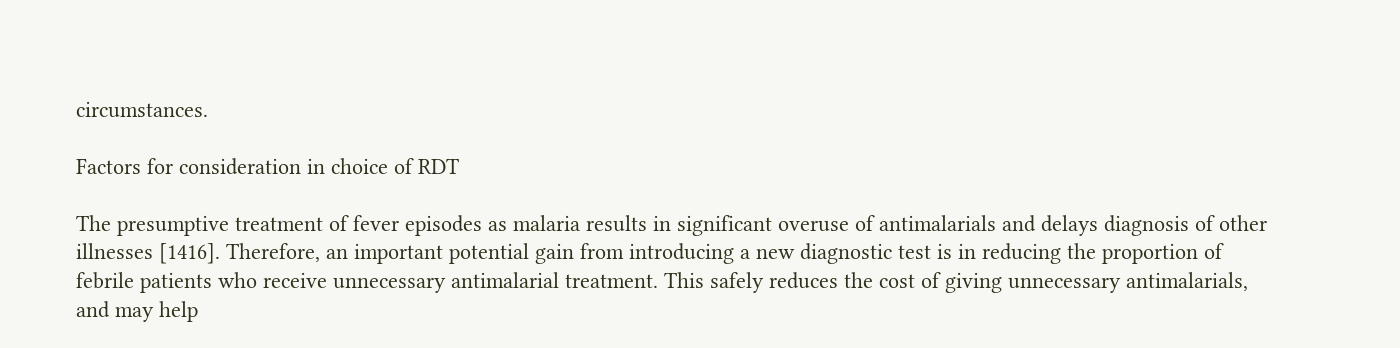circumstances.

Factors for consideration in choice of RDT

The presumptive treatment of fever episodes as malaria results in significant overuse of antimalarials and delays diagnosis of other illnesses [1416]. Therefore, an important potential gain from introducing a new diagnostic test is in reducing the proportion of febrile patients who receive unnecessary antimalarial treatment. This safely reduces the cost of giving unnecessary antimalarials, and may help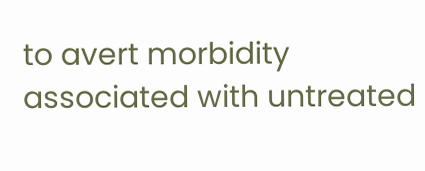to avert morbidity associated with untreated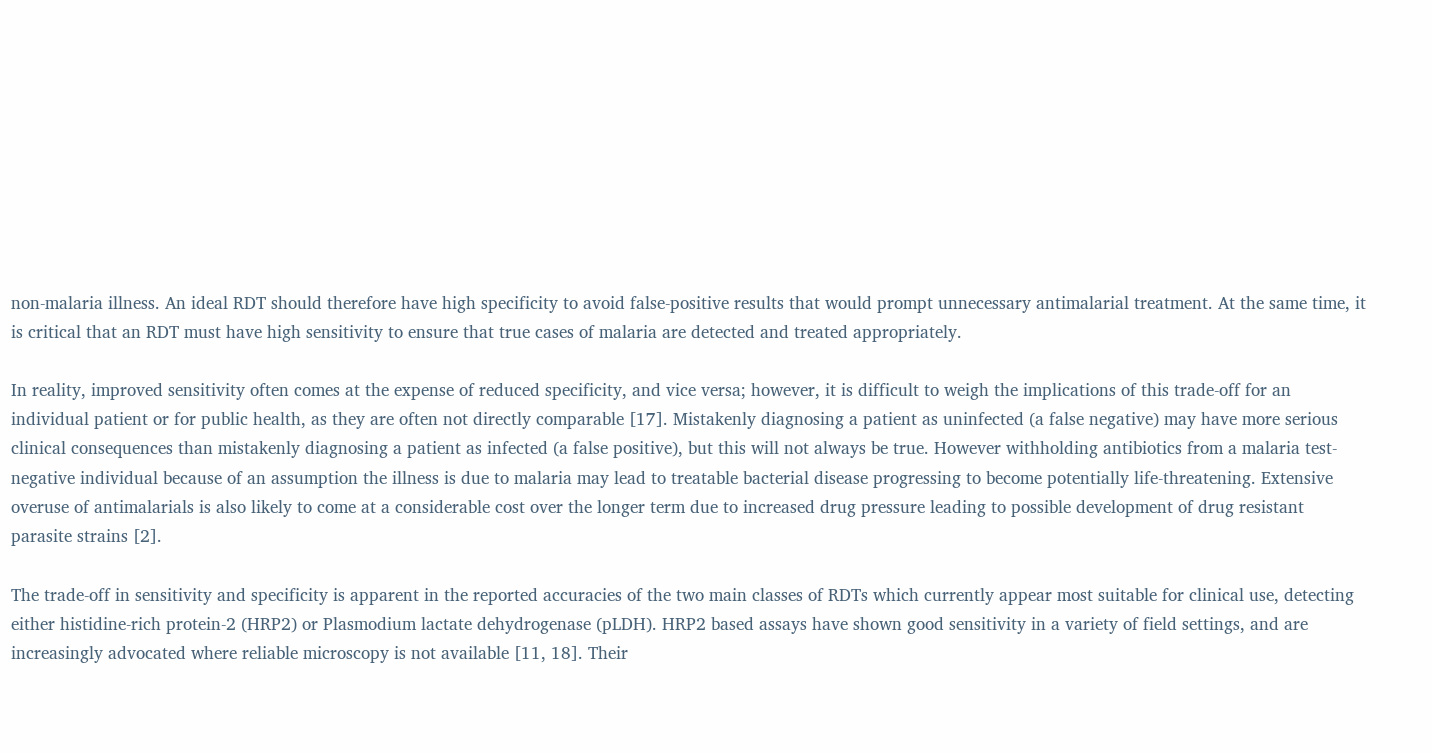non-malaria illness. An ideal RDT should therefore have high specificity to avoid false-positive results that would prompt unnecessary antimalarial treatment. At the same time, it is critical that an RDT must have high sensitivity to ensure that true cases of malaria are detected and treated appropriately.

In reality, improved sensitivity often comes at the expense of reduced specificity, and vice versa; however, it is difficult to weigh the implications of this trade-off for an individual patient or for public health, as they are often not directly comparable [17]. Mistakenly diagnosing a patient as uninfected (a false negative) may have more serious clinical consequences than mistakenly diagnosing a patient as infected (a false positive), but this will not always be true. However withholding antibiotics from a malaria test-negative individual because of an assumption the illness is due to malaria may lead to treatable bacterial disease progressing to become potentially life-threatening. Extensive overuse of antimalarials is also likely to come at a considerable cost over the longer term due to increased drug pressure leading to possible development of drug resistant parasite strains [2].

The trade-off in sensitivity and specificity is apparent in the reported accuracies of the two main classes of RDTs which currently appear most suitable for clinical use, detecting either histidine-rich protein-2 (HRP2) or Plasmodium lactate dehydrogenase (pLDH). HRP2 based assays have shown good sensitivity in a variety of field settings, and are increasingly advocated where reliable microscopy is not available [11, 18]. Their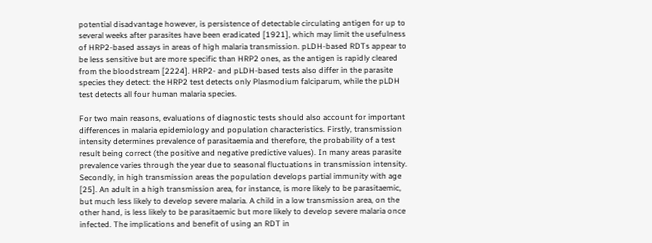potential disadvantage however, is persistence of detectable circulating antigen for up to several weeks after parasites have been eradicated [1921], which may limit the usefulness of HRP2-based assays in areas of high malaria transmission. pLDH-based RDTs appear to be less sensitive but are more specific than HRP2 ones, as the antigen is rapidly cleared from the bloodstream [2224]. HRP2- and pLDH-based tests also differ in the parasite species they detect: the HRP2 test detects only Plasmodium falciparum, while the pLDH test detects all four human malaria species.

For two main reasons, evaluations of diagnostic tests should also account for important differences in malaria epidemiology and population characteristics. Firstly, transmission intensity determines prevalence of parasitaemia and therefore, the probability of a test result being correct (the positive and negative predictive values). In many areas parasite prevalence varies through the year due to seasonal fluctuations in transmission intensity. Secondly, in high transmission areas the population develops partial immunity with age [25]. An adult in a high transmission area, for instance, is more likely to be parasitaemic, but much less likely to develop severe malaria. A child in a low transmission area, on the other hand, is less likely to be parasitaemic but more likely to develop severe malaria once infected. The implications and benefit of using an RDT in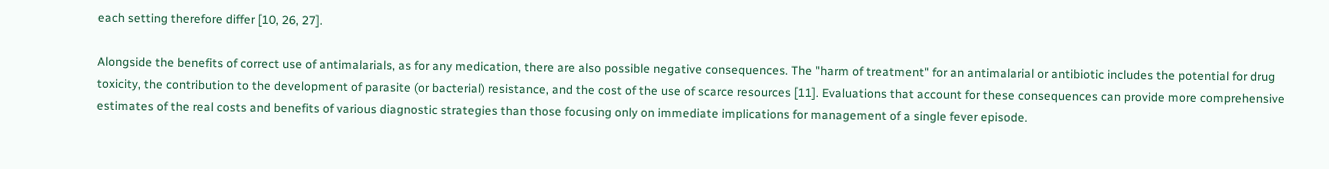each setting therefore differ [10, 26, 27].

Alongside the benefits of correct use of antimalarials, as for any medication, there are also possible negative consequences. The "harm of treatment" for an antimalarial or antibiotic includes the potential for drug toxicity, the contribution to the development of parasite (or bacterial) resistance, and the cost of the use of scarce resources [11]. Evaluations that account for these consequences can provide more comprehensive estimates of the real costs and benefits of various diagnostic strategies than those focusing only on immediate implications for management of a single fever episode.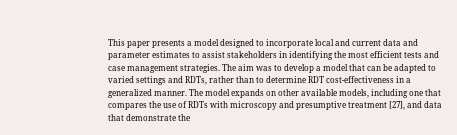This paper presents a model designed to incorporate local and current data and parameter estimates to assist stakeholders in identifying the most efficient tests and case management strategies. The aim was to develop a model that can be adapted to varied settings and RDTs, rather than to determine RDT cost-effectiveness in a generalized manner. The model expands on other available models, including one that compares the use of RDTs with microscopy and presumptive treatment [27], and data that demonstrate the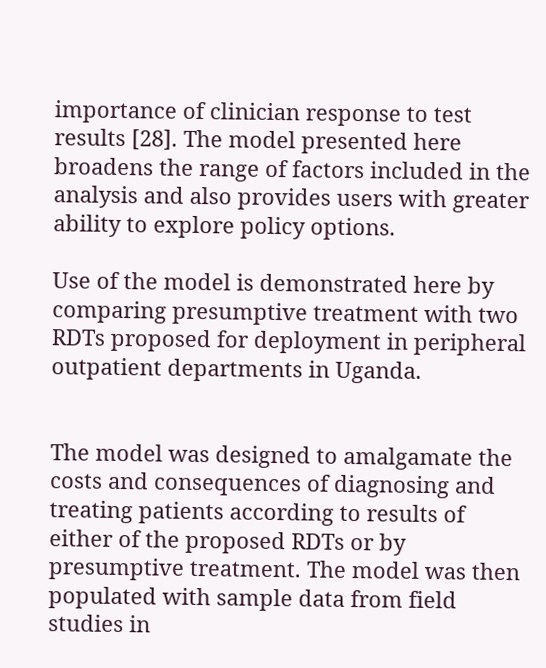importance of clinician response to test results [28]. The model presented here broadens the range of factors included in the analysis and also provides users with greater ability to explore policy options.

Use of the model is demonstrated here by comparing presumptive treatment with two RDTs proposed for deployment in peripheral outpatient departments in Uganda.


The model was designed to amalgamate the costs and consequences of diagnosing and treating patients according to results of either of the proposed RDTs or by presumptive treatment. The model was then populated with sample data from field studies in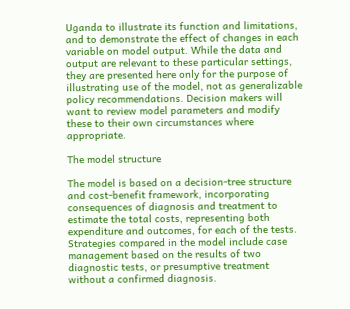Uganda to illustrate its function and limitations, and to demonstrate the effect of changes in each variable on model output. While the data and output are relevant to these particular settings, they are presented here only for the purpose of illustrating use of the model, not as generalizable policy recommendations. Decision makers will want to review model parameters and modify these to their own circumstances where appropriate.

The model structure

The model is based on a decision-tree structure and cost-benefit framework, incorporating consequences of diagnosis and treatment to estimate the total costs, representing both expenditure and outcomes, for each of the tests. Strategies compared in the model include case management based on the results of two diagnostic tests, or presumptive treatment without a confirmed diagnosis.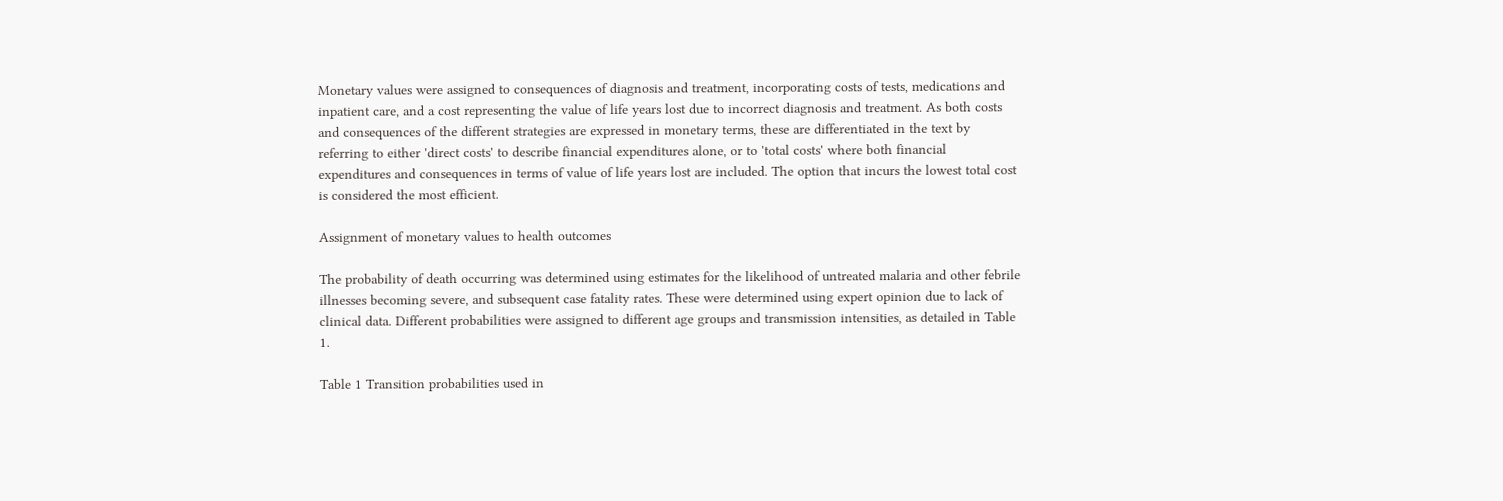Monetary values were assigned to consequences of diagnosis and treatment, incorporating costs of tests, medications and inpatient care, and a cost representing the value of life years lost due to incorrect diagnosis and treatment. As both costs and consequences of the different strategies are expressed in monetary terms, these are differentiated in the text by referring to either 'direct costs' to describe financial expenditures alone, or to 'total costs' where both financial expenditures and consequences in terms of value of life years lost are included. The option that incurs the lowest total cost is considered the most efficient.

Assignment of monetary values to health outcomes

The probability of death occurring was determined using estimates for the likelihood of untreated malaria and other febrile illnesses becoming severe, and subsequent case fatality rates. These were determined using expert opinion due to lack of clinical data. Different probabilities were assigned to different age groups and transmission intensities, as detailed in Table 1.

Table 1 Transition probabilities used in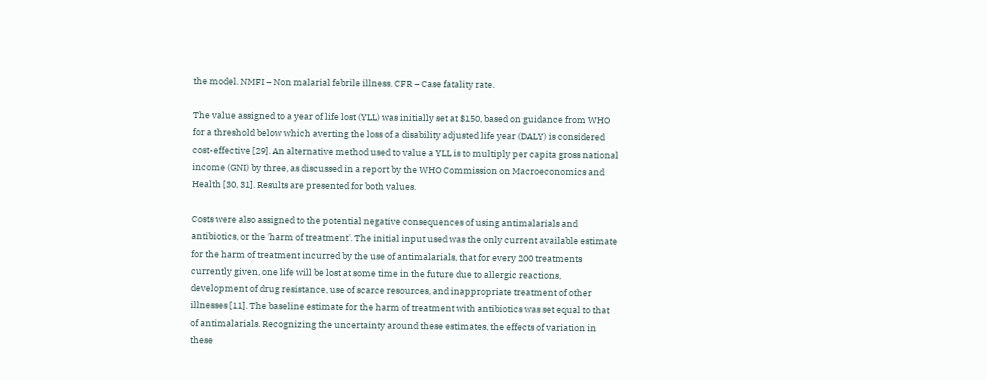the model. NMFI – Non malarial febrile illness. CFR – Case fatality rate.

The value assigned to a year of life lost (YLL) was initially set at $150, based on guidance from WHO for a threshold below which averting the loss of a disability adjusted life year (DALY) is considered cost-effective [29]. An alternative method used to value a YLL is to multiply per capita gross national income (GNI) by three, as discussed in a report by the WHO Commission on Macroeconomics and Health [30, 31]. Results are presented for both values.

Costs were also assigned to the potential negative consequences of using antimalarials and antibiotics, or the 'harm of treatment'. The initial input used was the only current available estimate for the harm of treatment incurred by the use of antimalarials, that for every 200 treatments currently given, one life will be lost at some time in the future due to allergic reactions, development of drug resistance, use of scarce resources, and inappropriate treatment of other illnesses [11]. The baseline estimate for the harm of treatment with antibiotics was set equal to that of antimalarials. Recognizing the uncertainty around these estimates, the effects of variation in these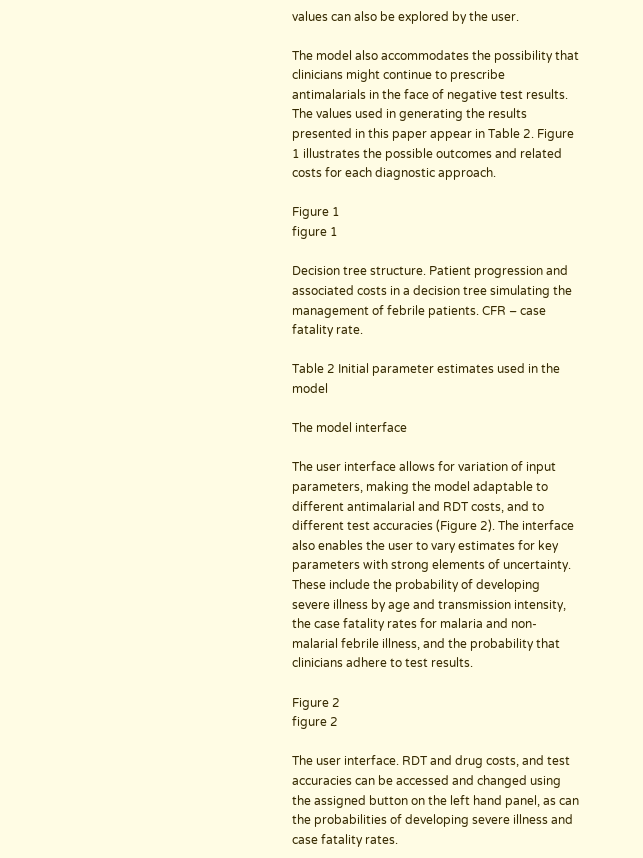values can also be explored by the user.

The model also accommodates the possibility that clinicians might continue to prescribe antimalarials in the face of negative test results. The values used in generating the results presented in this paper appear in Table 2. Figure 1 illustrates the possible outcomes and related costs for each diagnostic approach.

Figure 1
figure 1

Decision tree structure. Patient progression and associated costs in a decision tree simulating the management of febrile patients. CFR – case fatality rate.

Table 2 Initial parameter estimates used in the model

The model interface

The user interface allows for variation of input parameters, making the model adaptable to different antimalarial and RDT costs, and to different test accuracies (Figure 2). The interface also enables the user to vary estimates for key parameters with strong elements of uncertainty. These include the probability of developing severe illness by age and transmission intensity, the case fatality rates for malaria and non-malarial febrile illness, and the probability that clinicians adhere to test results.

Figure 2
figure 2

The user interface. RDT and drug costs, and test accuracies can be accessed and changed using the assigned button on the left hand panel, as can the probabilities of developing severe illness and case fatality rates.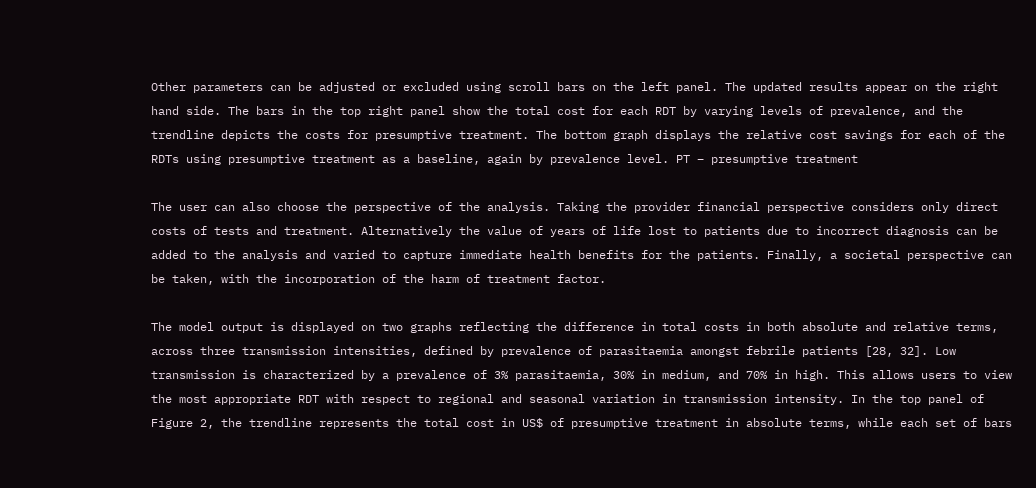Other parameters can be adjusted or excluded using scroll bars on the left panel. The updated results appear on the right hand side. The bars in the top right panel show the total cost for each RDT by varying levels of prevalence, and the trendline depicts the costs for presumptive treatment. The bottom graph displays the relative cost savings for each of the RDTs using presumptive treatment as a baseline, again by prevalence level. PT – presumptive treatment

The user can also choose the perspective of the analysis. Taking the provider financial perspective considers only direct costs of tests and treatment. Alternatively the value of years of life lost to patients due to incorrect diagnosis can be added to the analysis and varied to capture immediate health benefits for the patients. Finally, a societal perspective can be taken, with the incorporation of the harm of treatment factor.

The model output is displayed on two graphs reflecting the difference in total costs in both absolute and relative terms, across three transmission intensities, defined by prevalence of parasitaemia amongst febrile patients [28, 32]. Low transmission is characterized by a prevalence of 3% parasitaemia, 30% in medium, and 70% in high. This allows users to view the most appropriate RDT with respect to regional and seasonal variation in transmission intensity. In the top panel of Figure 2, the trendline represents the total cost in US$ of presumptive treatment in absolute terms, while each set of bars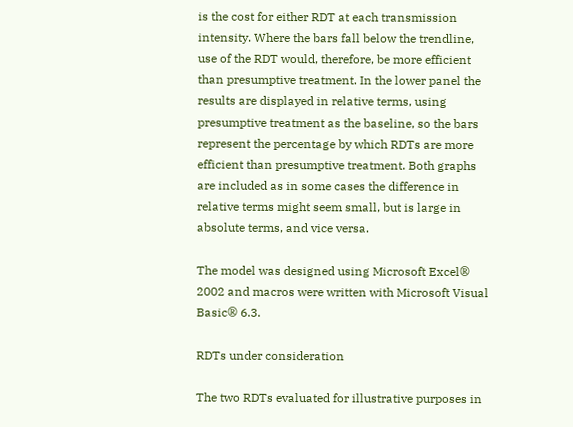is the cost for either RDT at each transmission intensity. Where the bars fall below the trendline, use of the RDT would, therefore, be more efficient than presumptive treatment. In the lower panel the results are displayed in relative terms, using presumptive treatment as the baseline, so the bars represent the percentage by which RDTs are more efficient than presumptive treatment. Both graphs are included as in some cases the difference in relative terms might seem small, but is large in absolute terms, and vice versa.

The model was designed using Microsoft Excel® 2002 and macros were written with Microsoft Visual Basic® 6.3.

RDTs under consideration

The two RDTs evaluated for illustrative purposes in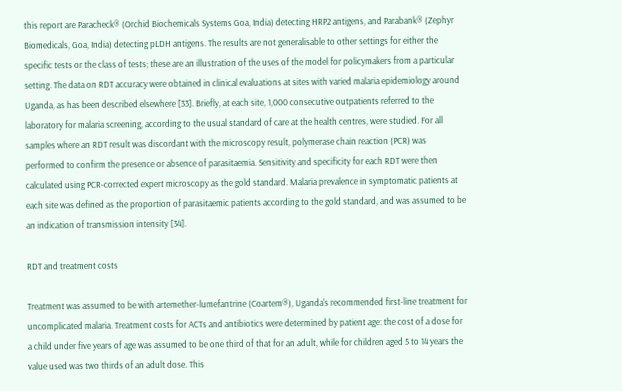this report are Paracheck® (Orchid Biochemicals Systems Goa, India) detecting HRP2 antigens, and Parabank® (Zephyr Biomedicals, Goa, India) detecting pLDH antigens. The results are not generalisable to other settings for either the specific tests or the class of tests; these are an illustration of the uses of the model for policymakers from a particular setting. The data on RDT accuracy were obtained in clinical evaluations at sites with varied malaria epidemiology around Uganda, as has been described elsewhere [33]. Briefly, at each site, 1,000 consecutive outpatients referred to the laboratory for malaria screening, according to the usual standard of care at the health centres, were studied. For all samples where an RDT result was discordant with the microscopy result, polymerase chain reaction (PCR) was performed to confirm the presence or absence of parasitaemia. Sensitivity and specificity for each RDT were then calculated using PCR-corrected expert microscopy as the gold standard. Malaria prevalence in symptomatic patients at each site was defined as the proportion of parasitaemic patients according to the gold standard, and was assumed to be an indication of transmission intensity [34].

RDT and treatment costs

Treatment was assumed to be with artemether-lumefantrine (Coartem®), Uganda's recommended first-line treatment for uncomplicated malaria. Treatment costs for ACTs and antibiotics were determined by patient age: the cost of a dose for a child under five years of age was assumed to be one third of that for an adult, while for children aged 5 to 14 years the value used was two thirds of an adult dose. This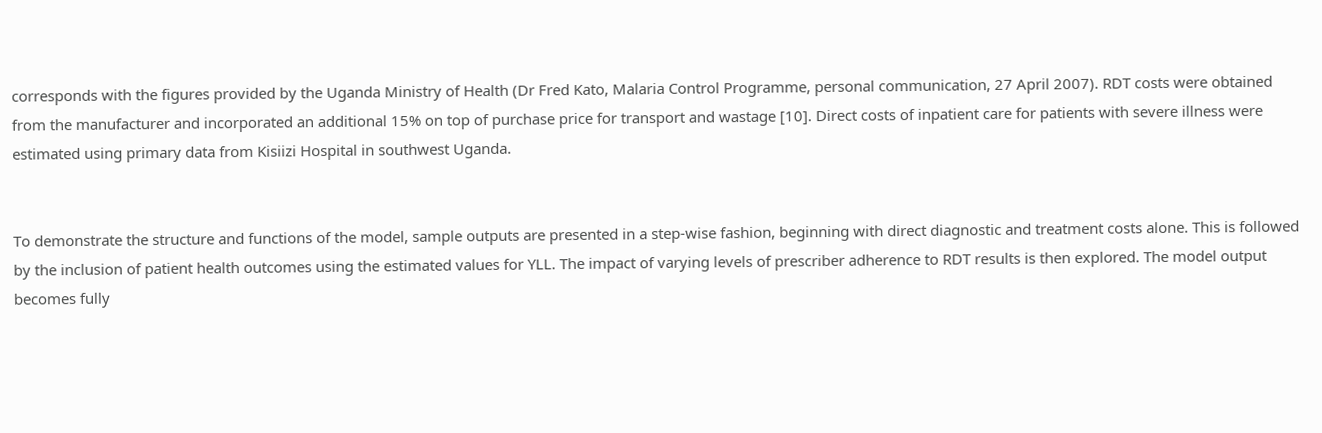corresponds with the figures provided by the Uganda Ministry of Health (Dr Fred Kato, Malaria Control Programme, personal communication, 27 April 2007). RDT costs were obtained from the manufacturer and incorporated an additional 15% on top of purchase price for transport and wastage [10]. Direct costs of inpatient care for patients with severe illness were estimated using primary data from Kisiizi Hospital in southwest Uganda.


To demonstrate the structure and functions of the model, sample outputs are presented in a step-wise fashion, beginning with direct diagnostic and treatment costs alone. This is followed by the inclusion of patient health outcomes using the estimated values for YLL. The impact of varying levels of prescriber adherence to RDT results is then explored. The model output becomes fully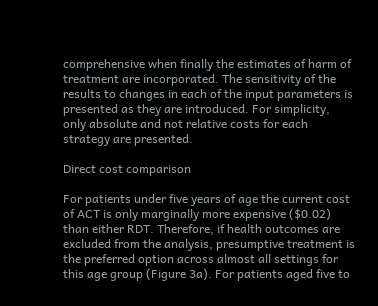comprehensive when finally the estimates of harm of treatment are incorporated. The sensitivity of the results to changes in each of the input parameters is presented as they are introduced. For simplicity, only absolute and not relative costs for each strategy are presented.

Direct cost comparison

For patients under five years of age the current cost of ACT is only marginally more expensive ($0.02) than either RDT. Therefore, if health outcomes are excluded from the analysis, presumptive treatment is the preferred option across almost all settings for this age group (Figure 3a). For patients aged five to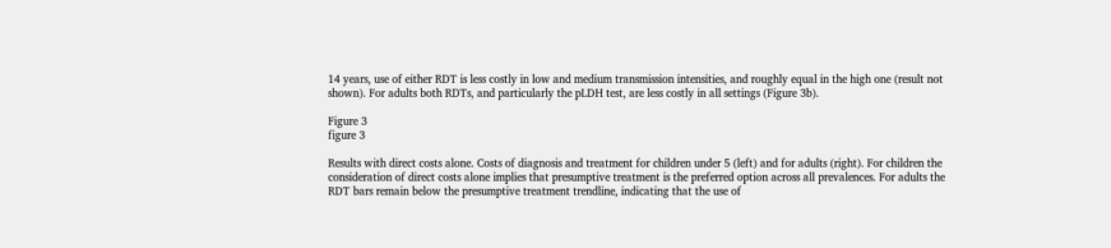14 years, use of either RDT is less costly in low and medium transmission intensities, and roughly equal in the high one (result not shown). For adults both RDTs, and particularly the pLDH test, are less costly in all settings (Figure 3b).

Figure 3
figure 3

Results with direct costs alone. Costs of diagnosis and treatment for children under 5 (left) and for adults (right). For children the consideration of direct costs alone implies that presumptive treatment is the preferred option across all prevalences. For adults the RDT bars remain below the presumptive treatment trendline, indicating that the use of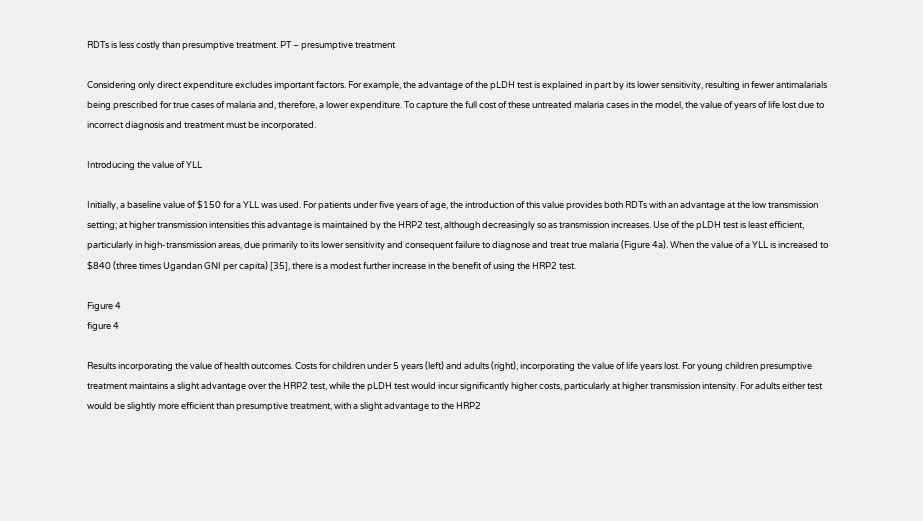RDTs is less costly than presumptive treatment. PT – presumptive treatment

Considering only direct expenditure excludes important factors. For example, the advantage of the pLDH test is explained in part by its lower sensitivity, resulting in fewer antimalarials being prescribed for true cases of malaria and, therefore, a lower expenditure. To capture the full cost of these untreated malaria cases in the model, the value of years of life lost due to incorrect diagnosis and treatment must be incorporated.

Introducing the value of YLL

Initially, a baseline value of $150 for a YLL was used. For patients under five years of age, the introduction of this value provides both RDTs with an advantage at the low transmission setting; at higher transmission intensities this advantage is maintained by the HRP2 test, although decreasingly so as transmission increases. Use of the pLDH test is least efficient, particularly in high-transmission areas, due primarily to its lower sensitivity and consequent failure to diagnose and treat true malaria (Figure 4a). When the value of a YLL is increased to $840 (three times Ugandan GNI per capita) [35], there is a modest further increase in the benefit of using the HRP2 test.

Figure 4
figure 4

Results incorporating the value of health outcomes. Costs for children under 5 years (left) and adults (right), incorporating the value of life years lost. For young children presumptive treatment maintains a slight advantage over the HRP2 test, while the pLDH test would incur significantly higher costs, particularly at higher transmission intensity. For adults either test would be slightly more efficient than presumptive treatment, with a slight advantage to the HRP2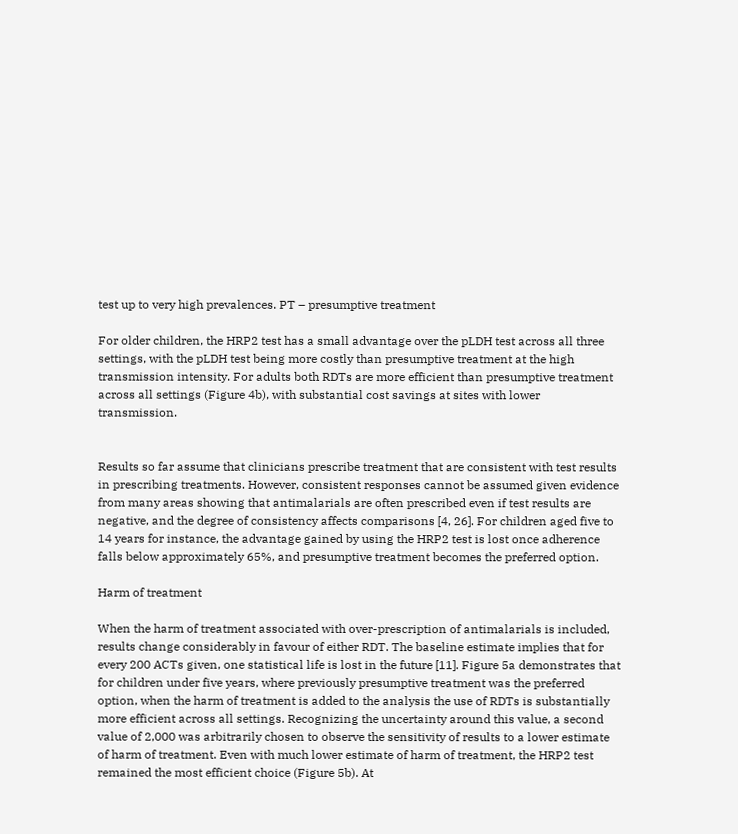test up to very high prevalences. PT – presumptive treatment

For older children, the HRP2 test has a small advantage over the pLDH test across all three settings, with the pLDH test being more costly than presumptive treatment at the high transmission intensity. For adults both RDTs are more efficient than presumptive treatment across all settings (Figure 4b), with substantial cost savings at sites with lower transmission.


Results so far assume that clinicians prescribe treatment that are consistent with test results in prescribing treatments. However, consistent responses cannot be assumed given evidence from many areas showing that antimalarials are often prescribed even if test results are negative, and the degree of consistency affects comparisons [4, 26]. For children aged five to 14 years for instance, the advantage gained by using the HRP2 test is lost once adherence falls below approximately 65%, and presumptive treatment becomes the preferred option.

Harm of treatment

When the harm of treatment associated with over-prescription of antimalarials is included, results change considerably in favour of either RDT. The baseline estimate implies that for every 200 ACTs given, one statistical life is lost in the future [11]. Figure 5a demonstrates that for children under five years, where previously presumptive treatment was the preferred option, when the harm of treatment is added to the analysis the use of RDTs is substantially more efficient across all settings. Recognizing the uncertainty around this value, a second value of 2,000 was arbitrarily chosen to observe the sensitivity of results to a lower estimate of harm of treatment. Even with much lower estimate of harm of treatment, the HRP2 test remained the most efficient choice (Figure 5b). At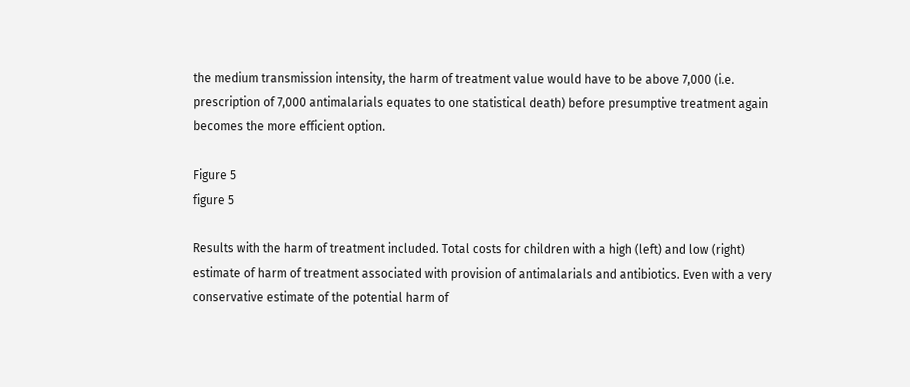the medium transmission intensity, the harm of treatment value would have to be above 7,000 (i.e. prescription of 7,000 antimalarials equates to one statistical death) before presumptive treatment again becomes the more efficient option.

Figure 5
figure 5

Results with the harm of treatment included. Total costs for children with a high (left) and low (right) estimate of harm of treatment associated with provision of antimalarials and antibiotics. Even with a very conservative estimate of the potential harm of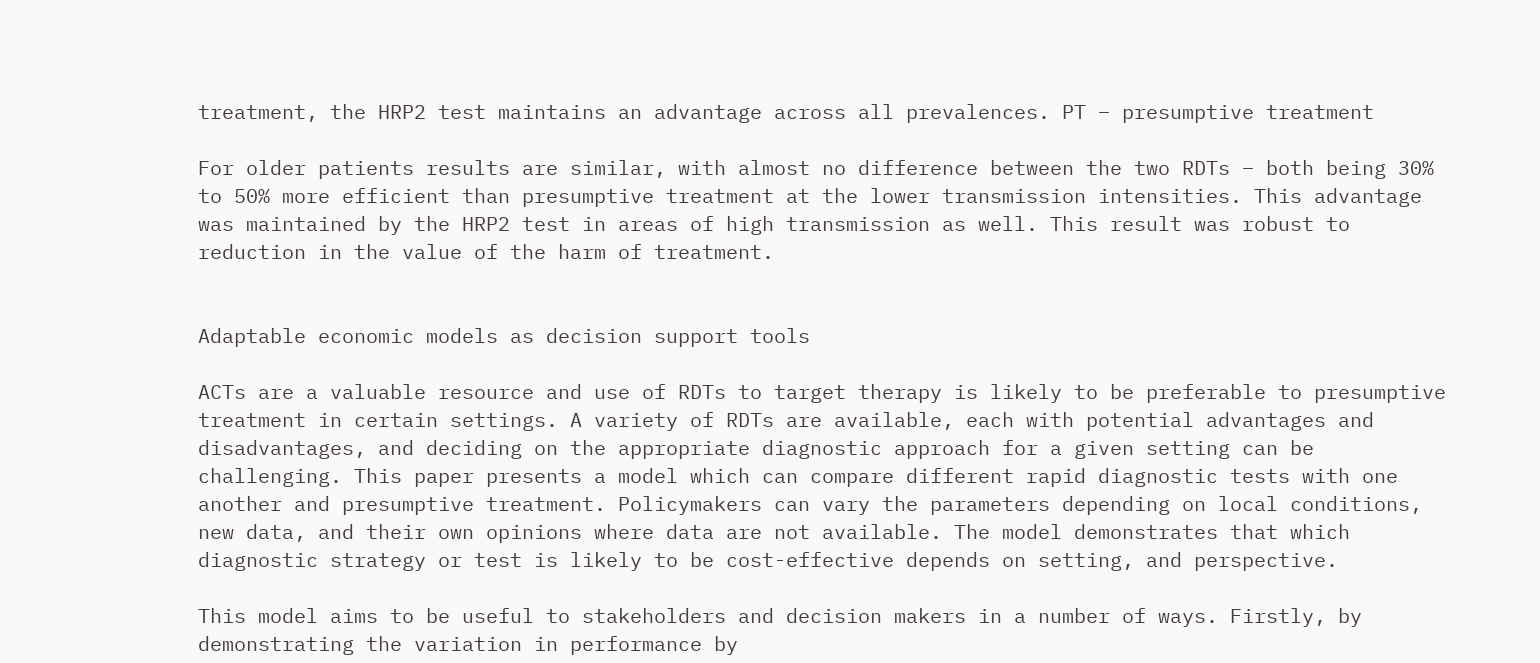treatment, the HRP2 test maintains an advantage across all prevalences. PT – presumptive treatment

For older patients results are similar, with almost no difference between the two RDTs – both being 30% to 50% more efficient than presumptive treatment at the lower transmission intensities. This advantage was maintained by the HRP2 test in areas of high transmission as well. This result was robust to reduction in the value of the harm of treatment.


Adaptable economic models as decision support tools

ACTs are a valuable resource and use of RDTs to target therapy is likely to be preferable to presumptive treatment in certain settings. A variety of RDTs are available, each with potential advantages and disadvantages, and deciding on the appropriate diagnostic approach for a given setting can be challenging. This paper presents a model which can compare different rapid diagnostic tests with one another and presumptive treatment. Policymakers can vary the parameters depending on local conditions, new data, and their own opinions where data are not available. The model demonstrates that which diagnostic strategy or test is likely to be cost-effective depends on setting, and perspective.

This model aims to be useful to stakeholders and decision makers in a number of ways. Firstly, by demonstrating the variation in performance by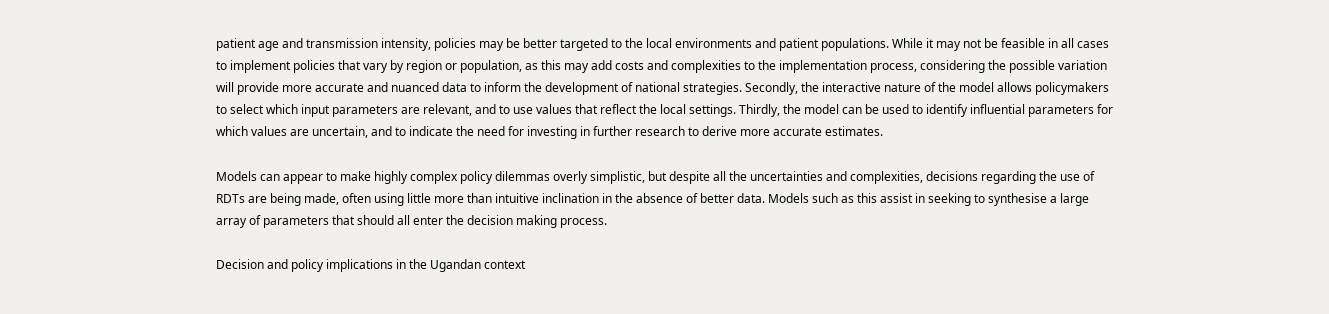patient age and transmission intensity, policies may be better targeted to the local environments and patient populations. While it may not be feasible in all cases to implement policies that vary by region or population, as this may add costs and complexities to the implementation process, considering the possible variation will provide more accurate and nuanced data to inform the development of national strategies. Secondly, the interactive nature of the model allows policymakers to select which input parameters are relevant, and to use values that reflect the local settings. Thirdly, the model can be used to identify influential parameters for which values are uncertain, and to indicate the need for investing in further research to derive more accurate estimates.

Models can appear to make highly complex policy dilemmas overly simplistic, but despite all the uncertainties and complexities, decisions regarding the use of RDTs are being made, often using little more than intuitive inclination in the absence of better data. Models such as this assist in seeking to synthesise a large array of parameters that should all enter the decision making process.

Decision and policy implications in the Ugandan context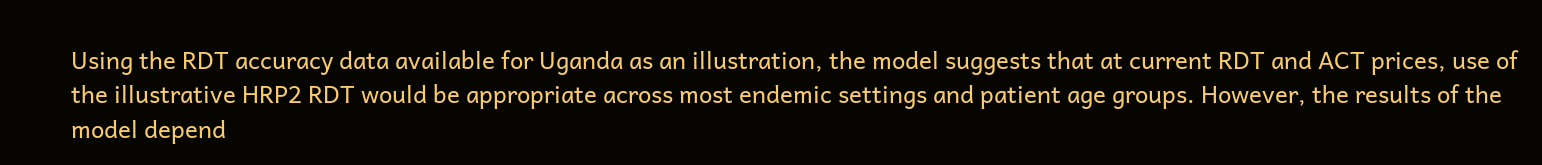Using the RDT accuracy data available for Uganda as an illustration, the model suggests that at current RDT and ACT prices, use of the illustrative HRP2 RDT would be appropriate across most endemic settings and patient age groups. However, the results of the model depend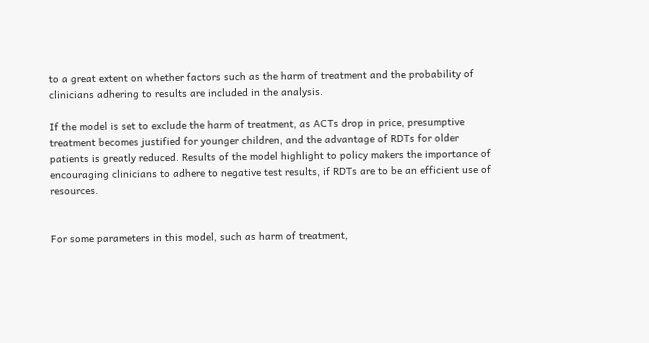to a great extent on whether factors such as the harm of treatment and the probability of clinicians adhering to results are included in the analysis.

If the model is set to exclude the harm of treatment, as ACTs drop in price, presumptive treatment becomes justified for younger children, and the advantage of RDTs for older patients is greatly reduced. Results of the model highlight to policy makers the importance of encouraging clinicians to adhere to negative test results, if RDTs are to be an efficient use of resources.


For some parameters in this model, such as harm of treatment,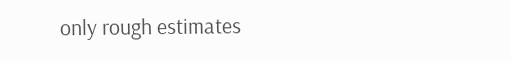only rough estimates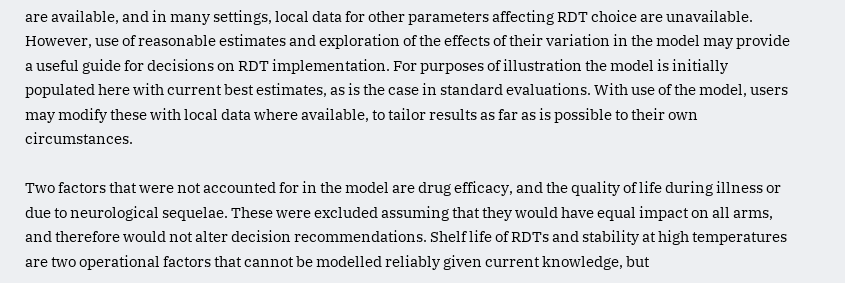are available, and in many settings, local data for other parameters affecting RDT choice are unavailable. However, use of reasonable estimates and exploration of the effects of their variation in the model may provide a useful guide for decisions on RDT implementation. For purposes of illustration the model is initially populated here with current best estimates, as is the case in standard evaluations. With use of the model, users may modify these with local data where available, to tailor results as far as is possible to their own circumstances.

Two factors that were not accounted for in the model are drug efficacy, and the quality of life during illness or due to neurological sequelae. These were excluded assuming that they would have equal impact on all arms, and therefore would not alter decision recommendations. Shelf life of RDTs and stability at high temperatures are two operational factors that cannot be modelled reliably given current knowledge, but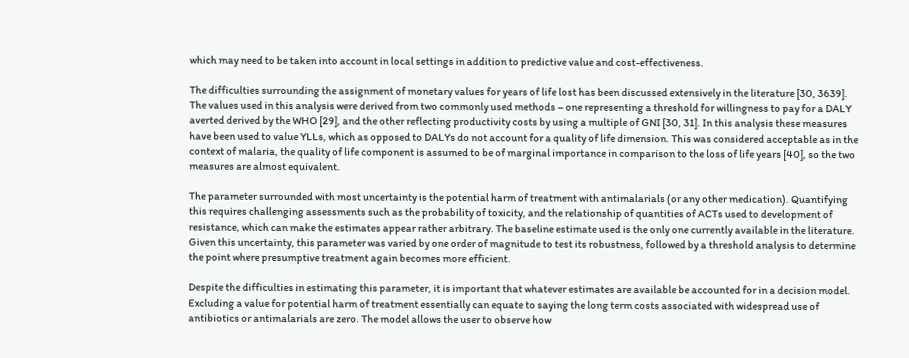which may need to be taken into account in local settings in addition to predictive value and cost-effectiveness.

The difficulties surrounding the assignment of monetary values for years of life lost has been discussed extensively in the literature [30, 3639]. The values used in this analysis were derived from two commonly used methods – one representing a threshold for willingness to pay for a DALY averted derived by the WHO [29], and the other reflecting productivity costs by using a multiple of GNI [30, 31]. In this analysis these measures have been used to value YLLs, which as opposed to DALYs do not account for a quality of life dimension. This was considered acceptable as in the context of malaria, the quality of life component is assumed to be of marginal importance in comparison to the loss of life years [40], so the two measures are almost equivalent.

The parameter surrounded with most uncertainty is the potential harm of treatment with antimalarials (or any other medication). Quantifying this requires challenging assessments such as the probability of toxicity, and the relationship of quantities of ACTs used to development of resistance, which can make the estimates appear rather arbitrary. The baseline estimate used is the only one currently available in the literature. Given this uncertainty, this parameter was varied by one order of magnitude to test its robustness, followed by a threshold analysis to determine the point where presumptive treatment again becomes more efficient.

Despite the difficulties in estimating this parameter, it is important that whatever estimates are available be accounted for in a decision model. Excluding a value for potential harm of treatment essentially can equate to saying the long term costs associated with widespread use of antibiotics or antimalarials are zero. The model allows the user to observe how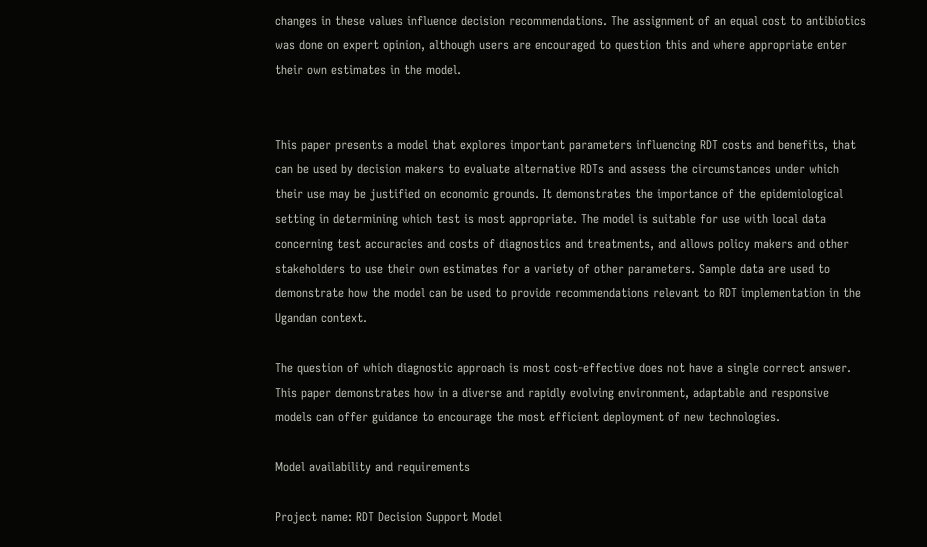changes in these values influence decision recommendations. The assignment of an equal cost to antibiotics was done on expert opinion, although users are encouraged to question this and where appropriate enter their own estimates in the model.


This paper presents a model that explores important parameters influencing RDT costs and benefits, that can be used by decision makers to evaluate alternative RDTs and assess the circumstances under which their use may be justified on economic grounds. It demonstrates the importance of the epidemiological setting in determining which test is most appropriate. The model is suitable for use with local data concerning test accuracies and costs of diagnostics and treatments, and allows policy makers and other stakeholders to use their own estimates for a variety of other parameters. Sample data are used to demonstrate how the model can be used to provide recommendations relevant to RDT implementation in the Ugandan context.

The question of which diagnostic approach is most cost-effective does not have a single correct answer. This paper demonstrates how in a diverse and rapidly evolving environment, adaptable and responsive models can offer guidance to encourage the most efficient deployment of new technologies.

Model availability and requirements

Project name: RDT Decision Support Model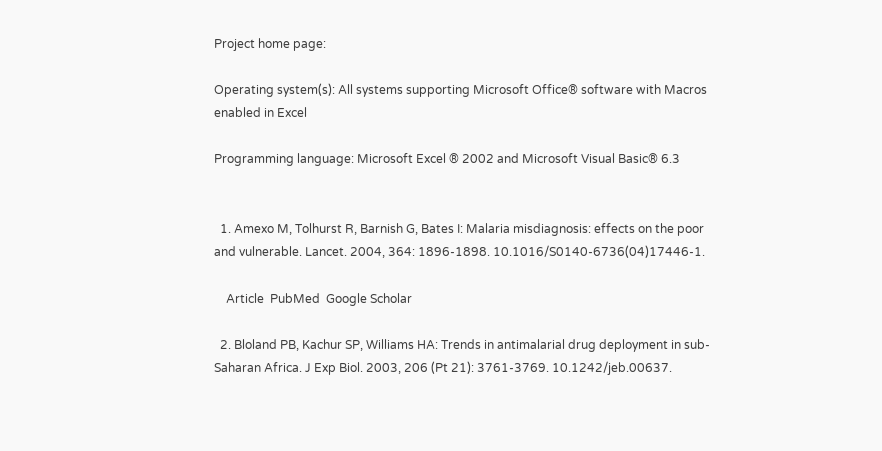Project home page:

Operating system(s): All systems supporting Microsoft Office® software with Macros enabled in Excel

Programming language: Microsoft Excel ® 2002 and Microsoft Visual Basic® 6.3


  1. Amexo M, Tolhurst R, Barnish G, Bates I: Malaria misdiagnosis: effects on the poor and vulnerable. Lancet. 2004, 364: 1896-1898. 10.1016/S0140-6736(04)17446-1.

    Article  PubMed  Google Scholar

  2. Bloland PB, Kachur SP, Williams HA: Trends in antimalarial drug deployment in sub-Saharan Africa. J Exp Biol. 2003, 206 (Pt 21): 3761-3769. 10.1242/jeb.00637.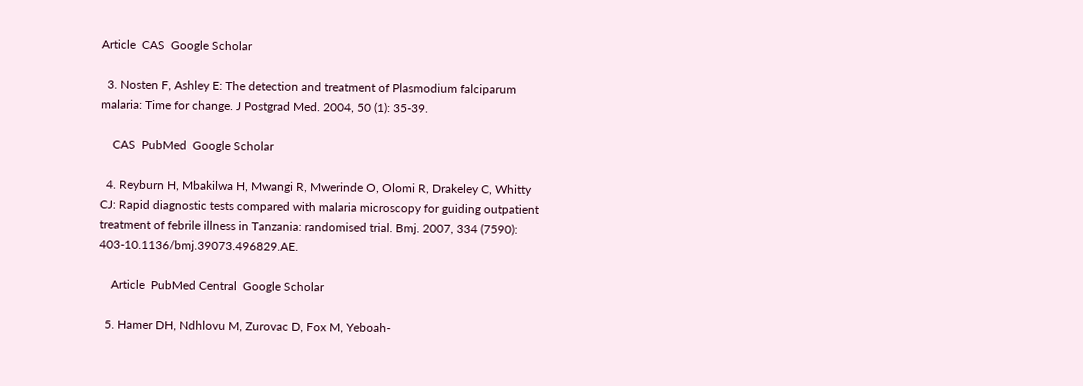Article  CAS  Google Scholar

  3. Nosten F, Ashley E: The detection and treatment of Plasmodium falciparum malaria: Time for change. J Postgrad Med. 2004, 50 (1): 35-39.

    CAS  PubMed  Google Scholar

  4. Reyburn H, Mbakilwa H, Mwangi R, Mwerinde O, Olomi R, Drakeley C, Whitty CJ: Rapid diagnostic tests compared with malaria microscopy for guiding outpatient treatment of febrile illness in Tanzania: randomised trial. Bmj. 2007, 334 (7590): 403-10.1136/bmj.39073.496829.AE.

    Article  PubMed Central  Google Scholar

  5. Hamer DH, Ndhlovu M, Zurovac D, Fox M, Yeboah-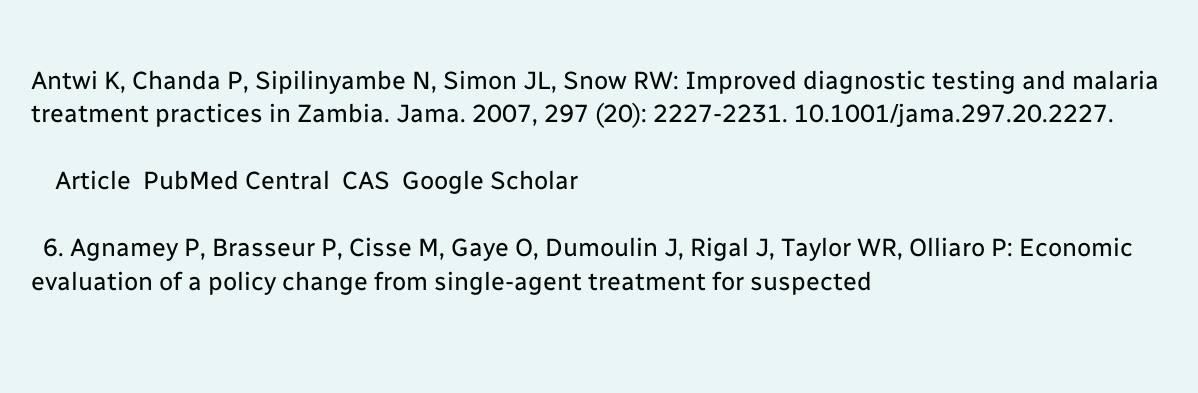Antwi K, Chanda P, Sipilinyambe N, Simon JL, Snow RW: Improved diagnostic testing and malaria treatment practices in Zambia. Jama. 2007, 297 (20): 2227-2231. 10.1001/jama.297.20.2227.

    Article  PubMed Central  CAS  Google Scholar

  6. Agnamey P, Brasseur P, Cisse M, Gaye O, Dumoulin J, Rigal J, Taylor WR, Olliaro P: Economic evaluation of a policy change from single-agent treatment for suspected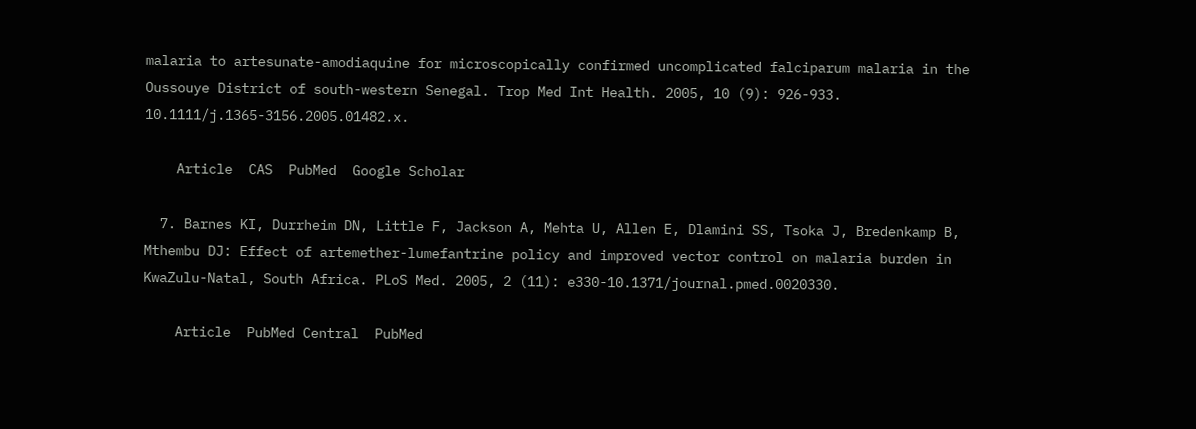malaria to artesunate-amodiaquine for microscopically confirmed uncomplicated falciparum malaria in the Oussouye District of south-western Senegal. Trop Med Int Health. 2005, 10 (9): 926-933. 10.1111/j.1365-3156.2005.01482.x.

    Article  CAS  PubMed  Google Scholar

  7. Barnes KI, Durrheim DN, Little F, Jackson A, Mehta U, Allen E, Dlamini SS, Tsoka J, Bredenkamp B, Mthembu DJ: Effect of artemether-lumefantrine policy and improved vector control on malaria burden in KwaZulu-Natal, South Africa. PLoS Med. 2005, 2 (11): e330-10.1371/journal.pmed.0020330.

    Article  PubMed Central  PubMed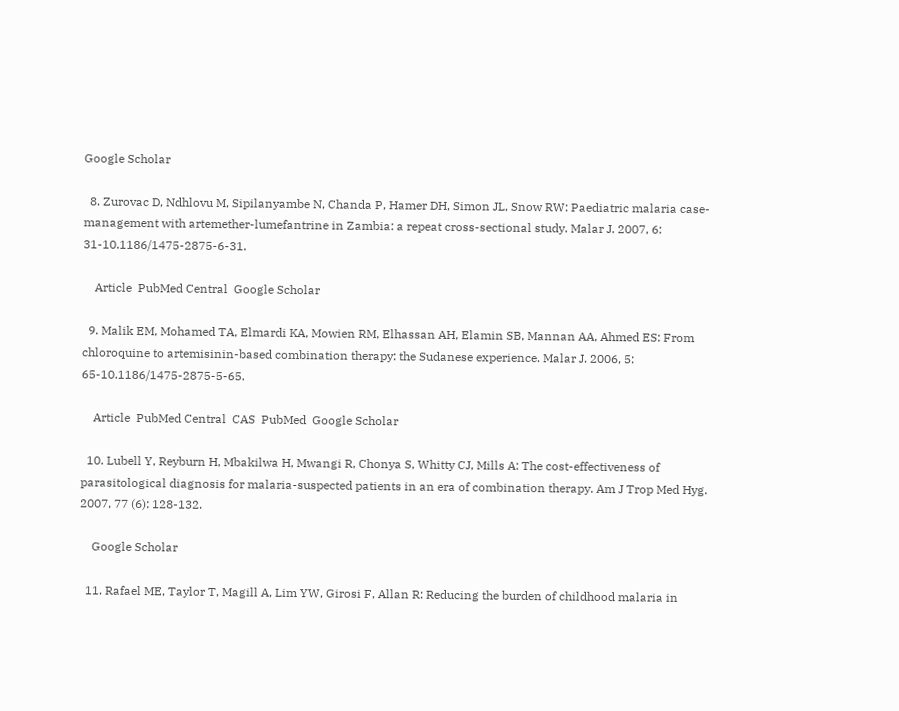Google Scholar

  8. Zurovac D, Ndhlovu M, Sipilanyambe N, Chanda P, Hamer DH, Simon JL, Snow RW: Paediatric malaria case-management with artemether-lumefantrine in Zambia: a repeat cross-sectional study. Malar J. 2007, 6: 31-10.1186/1475-2875-6-31.

    Article  PubMed Central  Google Scholar

  9. Malik EM, Mohamed TA, Elmardi KA, Mowien RM, Elhassan AH, Elamin SB, Mannan AA, Ahmed ES: From chloroquine to artemisinin-based combination therapy: the Sudanese experience. Malar J. 2006, 5: 65-10.1186/1475-2875-5-65.

    Article  PubMed Central  CAS  PubMed  Google Scholar

  10. Lubell Y, Reyburn H, Mbakilwa H, Mwangi R, Chonya S, Whitty CJ, Mills A: The cost-effectiveness of parasitological diagnosis for malaria-suspected patients in an era of combination therapy. Am J Trop Med Hyg. 2007, 77 (6): 128-132.

    Google Scholar

  11. Rafael ME, Taylor T, Magill A, Lim YW, Girosi F, Allan R: Reducing the burden of childhood malaria in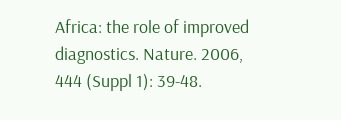Africa: the role of improved diagnostics. Nature. 2006, 444 (Suppl 1): 39-48.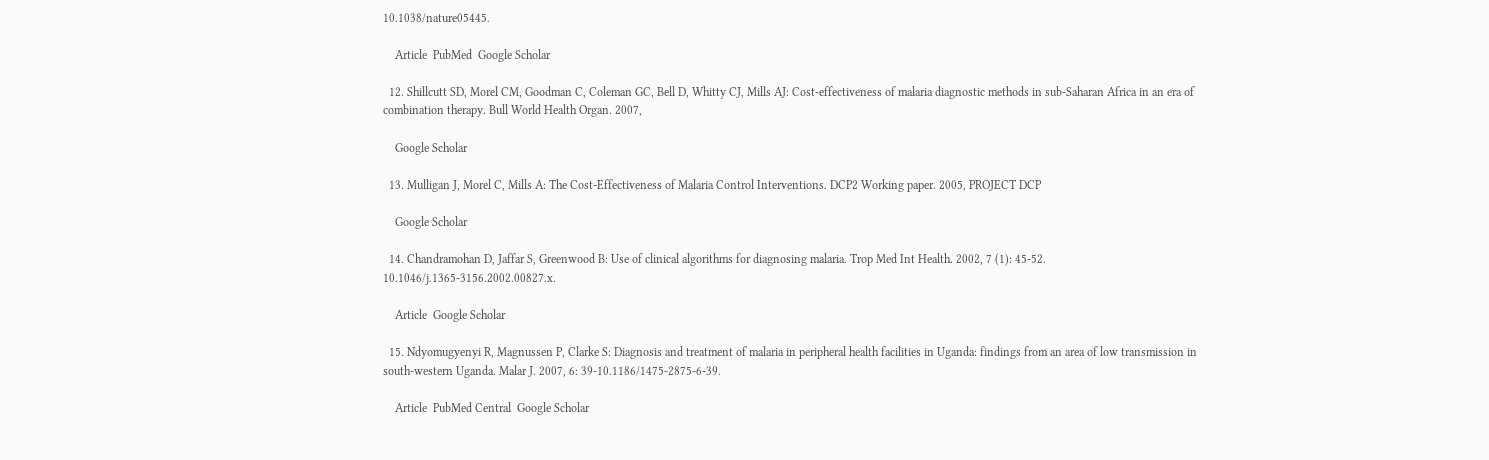10.1038/nature05445.

    Article  PubMed  Google Scholar

  12. Shillcutt SD, Morel CM, Goodman C, Coleman GC, Bell D, Whitty CJ, Mills AJ: Cost-effectiveness of malaria diagnostic methods in sub-Saharan Africa in an era of combination therapy. Bull World Health Organ. 2007,

    Google Scholar

  13. Mulligan J, Morel C, Mills A: The Cost-Effectiveness of Malaria Control Interventions. DCP2 Working paper. 2005, PROJECT DCP

    Google Scholar

  14. Chandramohan D, Jaffar S, Greenwood B: Use of clinical algorithms for diagnosing malaria. Trop Med Int Health. 2002, 7 (1): 45-52. 10.1046/j.1365-3156.2002.00827.x.

    Article  Google Scholar

  15. Ndyomugyenyi R, Magnussen P, Clarke S: Diagnosis and treatment of malaria in peripheral health facilities in Uganda: findings from an area of low transmission in south-western Uganda. Malar J. 2007, 6: 39-10.1186/1475-2875-6-39.

    Article  PubMed Central  Google Scholar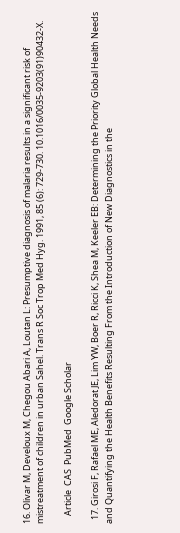16. Olivar M, Develoux M, Chegou Abari A, Loutan L: Presumptive diagnosis of malaria results in a significant risk of mistreatment of children in urban Sahel. Trans R Soc Trop Med Hyg. 1991, 85 (6): 729-730. 10.1016/0035-9203(91)90432-X.

    Article  CAS  PubMed  Google Scholar

  17. Girosi F, Rafael ME, Aledorat JE, Lim YW, Boer R, Ricci K, Shea M, Keeler EB: Determining the Priority Global Health Needs and Quantifying the Health Benefits Resulting From the Introduction of New Diagnostics in the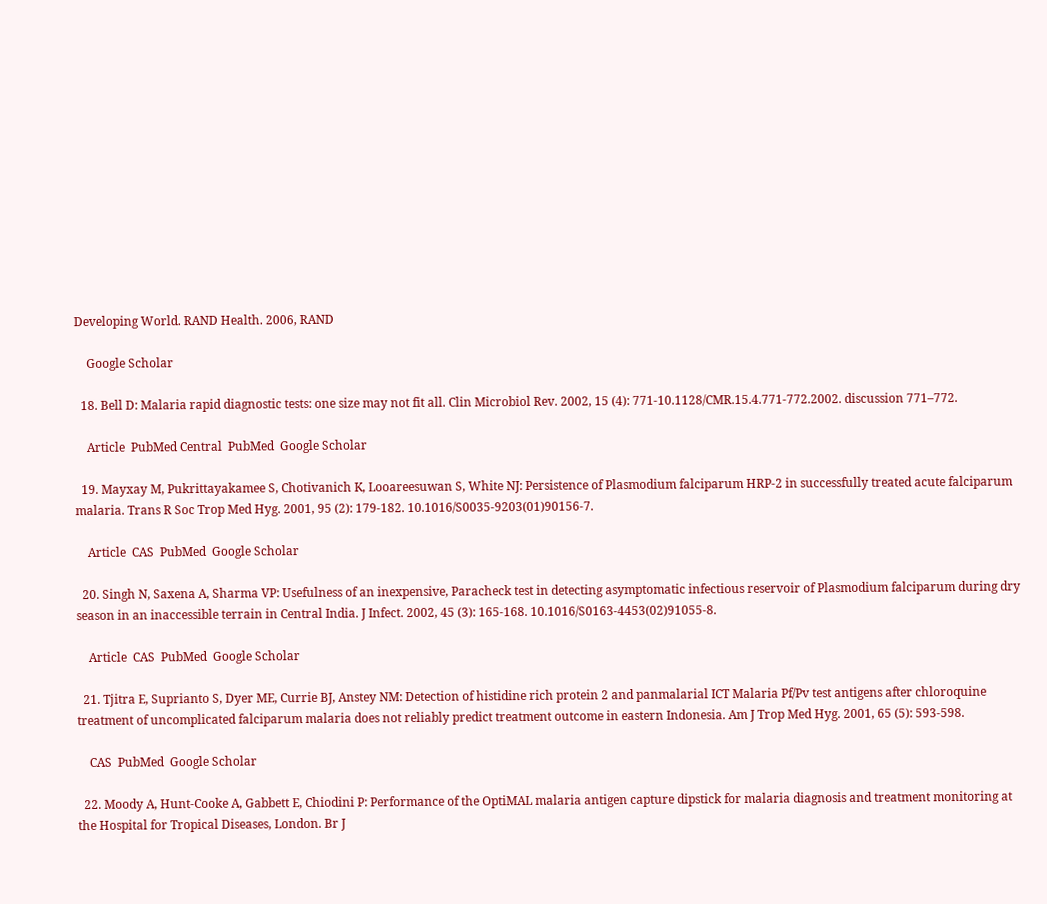Developing World. RAND Health. 2006, RAND

    Google Scholar

  18. Bell D: Malaria rapid diagnostic tests: one size may not fit all. Clin Microbiol Rev. 2002, 15 (4): 771-10.1128/CMR.15.4.771-772.2002. discussion 771–772.

    Article  PubMed Central  PubMed  Google Scholar

  19. Mayxay M, Pukrittayakamee S, Chotivanich K, Looareesuwan S, White NJ: Persistence of Plasmodium falciparum HRP-2 in successfully treated acute falciparum malaria. Trans R Soc Trop Med Hyg. 2001, 95 (2): 179-182. 10.1016/S0035-9203(01)90156-7.

    Article  CAS  PubMed  Google Scholar

  20. Singh N, Saxena A, Sharma VP: Usefulness of an inexpensive, Paracheck test in detecting asymptomatic infectious reservoir of Plasmodium falciparum during dry season in an inaccessible terrain in Central India. J Infect. 2002, 45 (3): 165-168. 10.1016/S0163-4453(02)91055-8.

    Article  CAS  PubMed  Google Scholar

  21. Tjitra E, Suprianto S, Dyer ME, Currie BJ, Anstey NM: Detection of histidine rich protein 2 and panmalarial ICT Malaria Pf/Pv test antigens after chloroquine treatment of uncomplicated falciparum malaria does not reliably predict treatment outcome in eastern Indonesia. Am J Trop Med Hyg. 2001, 65 (5): 593-598.

    CAS  PubMed  Google Scholar

  22. Moody A, Hunt-Cooke A, Gabbett E, Chiodini P: Performance of the OptiMAL malaria antigen capture dipstick for malaria diagnosis and treatment monitoring at the Hospital for Tropical Diseases, London. Br J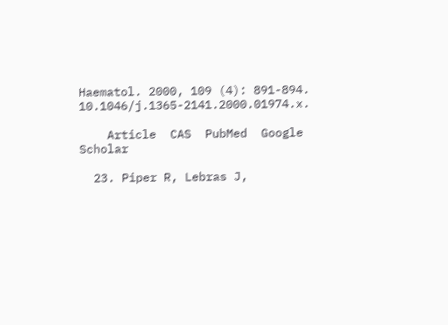Haematol. 2000, 109 (4): 891-894. 10.1046/j.1365-2141.2000.01974.x.

    Article  CAS  PubMed  Google Scholar

  23. Piper R, Lebras J,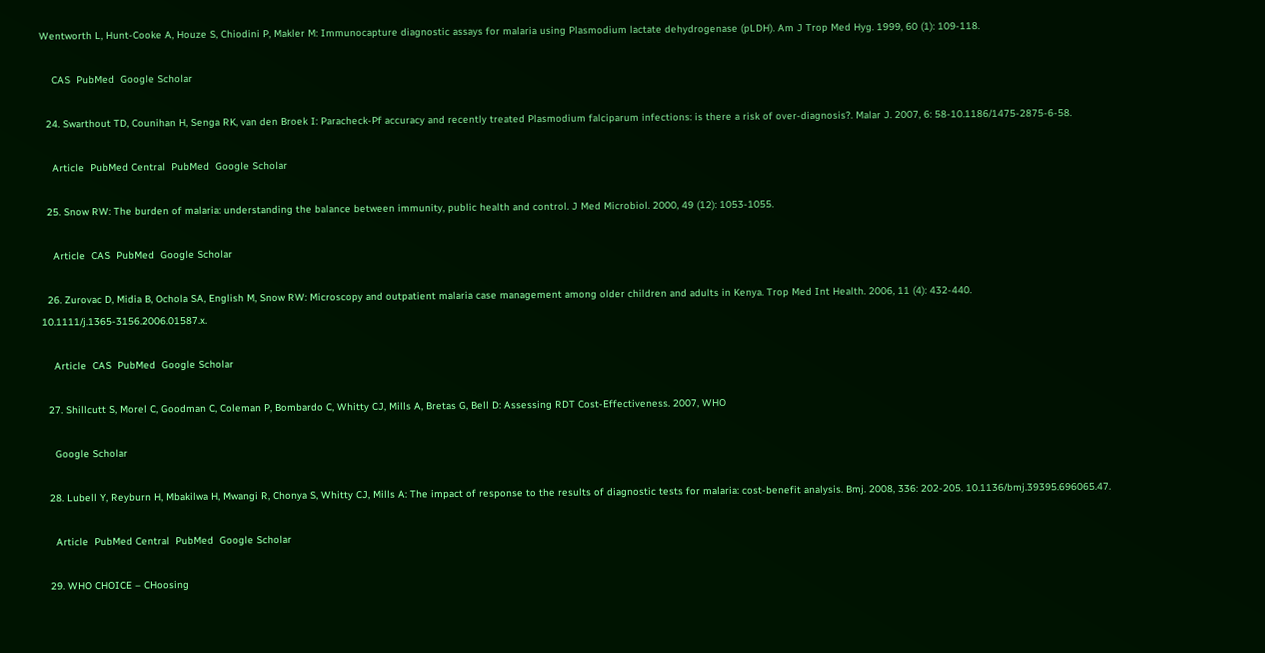Wentworth L, Hunt-Cooke A, Houze S, Chiodini P, Makler M: Immunocapture diagnostic assays for malaria using Plasmodium lactate dehydrogenase (pLDH). Am J Trop Med Hyg. 1999, 60 (1): 109-118.

    CAS  PubMed  Google Scholar

  24. Swarthout TD, Counihan H, Senga RK, van den Broek I: Paracheck-Pf accuracy and recently treated Plasmodium falciparum infections: is there a risk of over-diagnosis?. Malar J. 2007, 6: 58-10.1186/1475-2875-6-58.

    Article  PubMed Central  PubMed  Google Scholar

  25. Snow RW: The burden of malaria: understanding the balance between immunity, public health and control. J Med Microbiol. 2000, 49 (12): 1053-1055.

    Article  CAS  PubMed  Google Scholar

  26. Zurovac D, Midia B, Ochola SA, English M, Snow RW: Microscopy and outpatient malaria case management among older children and adults in Kenya. Trop Med Int Health. 2006, 11 (4): 432-440. 10.1111/j.1365-3156.2006.01587.x.

    Article  CAS  PubMed  Google Scholar

  27. Shillcutt S, Morel C, Goodman C, Coleman P, Bombardo C, Whitty CJ, Mills A, Bretas G, Bell D: Assessing RDT Cost-Effectiveness. 2007, WHO

    Google Scholar

  28. Lubell Y, Reyburn H, Mbakilwa H, Mwangi R, Chonya S, Whitty CJ, Mills A: The impact of response to the results of diagnostic tests for malaria: cost-benefit analysis. Bmj. 2008, 336: 202-205. 10.1136/bmj.39395.696065.47.

    Article  PubMed Central  PubMed  Google Scholar

  29. WHO CHOICE – CHoosing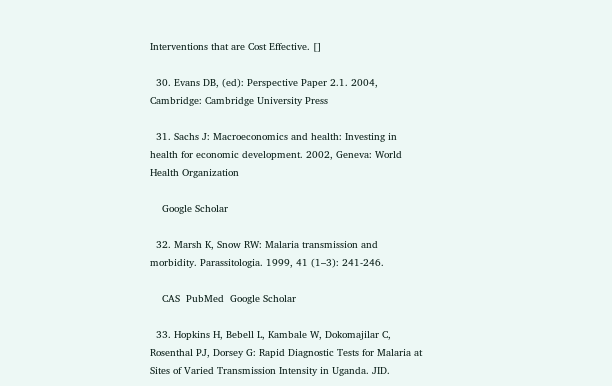Interventions that are Cost Effective. []

  30. Evans DB, (ed): Perspective Paper 2.1. 2004, Cambridge: Cambridge University Press

  31. Sachs J: Macroeconomics and health: Investing in health for economic development. 2002, Geneva: World Health Organization

    Google Scholar

  32. Marsh K, Snow RW: Malaria transmission and morbidity. Parassitologia. 1999, 41 (1–3): 241-246.

    CAS  PubMed  Google Scholar

  33. Hopkins H, Bebell L, Kambale W, Dokomajilar C, Rosenthal PJ, Dorsey G: Rapid Diagnostic Tests for Malaria at Sites of Varied Transmission Intensity in Uganda. JID.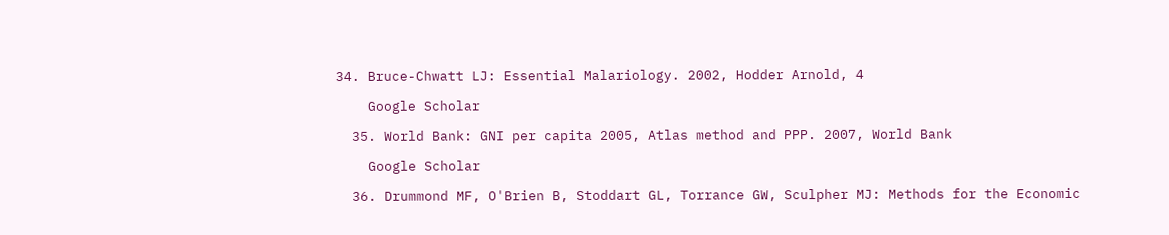34. Bruce-Chwatt LJ: Essential Malariology. 2002, Hodder Arnold, 4

    Google Scholar

  35. World Bank: GNI per capita 2005, Atlas method and PPP. 2007, World Bank

    Google Scholar

  36. Drummond MF, O'Brien B, Stoddart GL, Torrance GW, Sculpher MJ: Methods for the Economic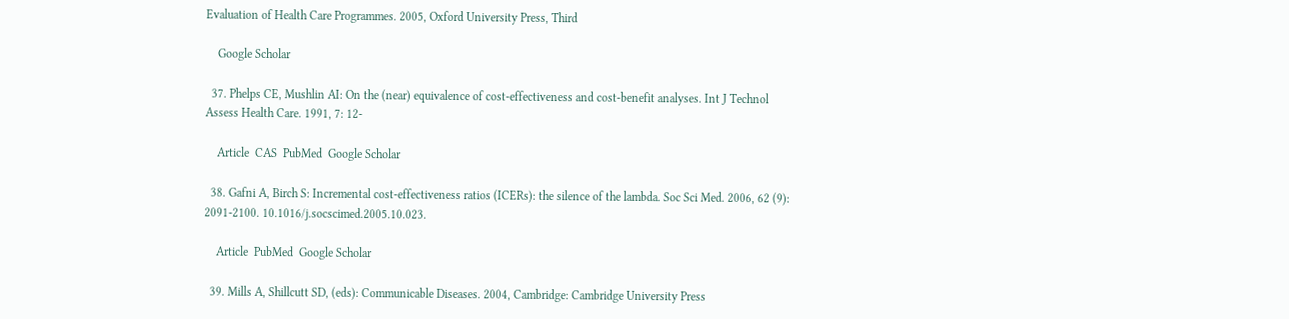Evaluation of Health Care Programmes. 2005, Oxford University Press, Third

    Google Scholar

  37. Phelps CE, Mushlin AI: On the (near) equivalence of cost-effectiveness and cost-benefit analyses. Int J Technol Assess Health Care. 1991, 7: 12-

    Article  CAS  PubMed  Google Scholar

  38. Gafni A, Birch S: Incremental cost-effectiveness ratios (ICERs): the silence of the lambda. Soc Sci Med. 2006, 62 (9): 2091-2100. 10.1016/j.socscimed.2005.10.023.

    Article  PubMed  Google Scholar

  39. Mills A, Shillcutt SD, (eds): Communicable Diseases. 2004, Cambridge: Cambridge University Press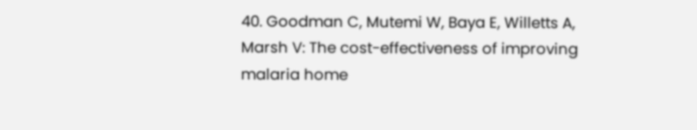40. Goodman C, Mutemi W, Baya E, Willetts A, Marsh V: The cost-effectiveness of improving malaria home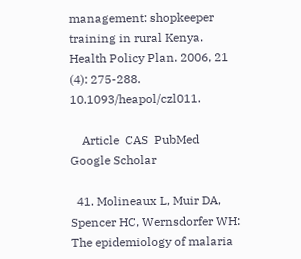management: shopkeeper training in rural Kenya. Health Policy Plan. 2006, 21 (4): 275-288. 10.1093/heapol/czl011.

    Article  CAS  PubMed  Google Scholar

  41. Molineaux L, Muir DA, Spencer HC, Wernsdorfer WH: The epidemiology of malaria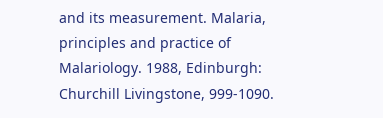and its measurement. Malaria, principles and practice of Malariology. 1988, Edinburgh: Churchill Livingstone, 999-1090.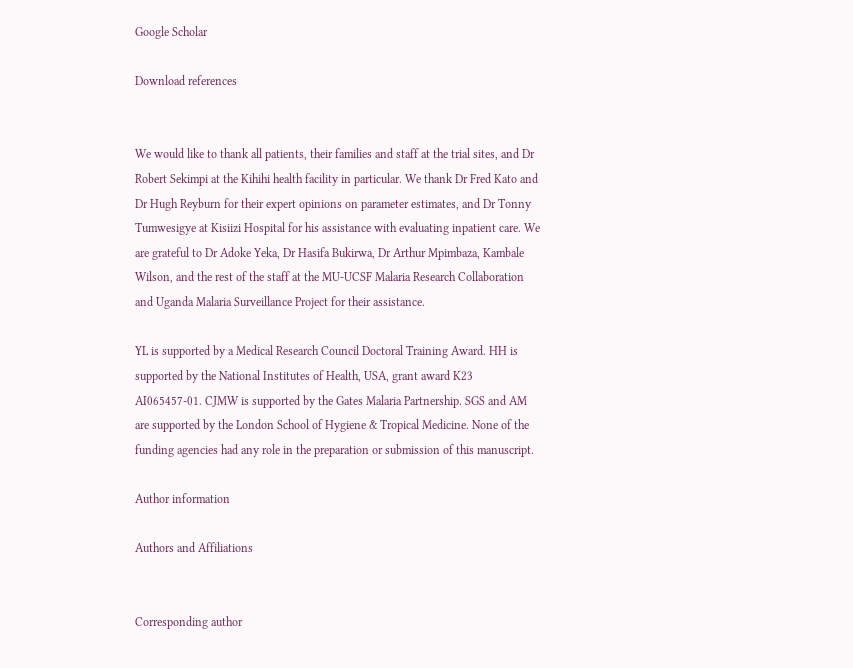Google Scholar

Download references


We would like to thank all patients, their families and staff at the trial sites, and Dr Robert Sekimpi at the Kihihi health facility in particular. We thank Dr Fred Kato and Dr Hugh Reyburn for their expert opinions on parameter estimates, and Dr Tonny Tumwesigye at Kisiizi Hospital for his assistance with evaluating inpatient care. We are grateful to Dr Adoke Yeka, Dr Hasifa Bukirwa, Dr Arthur Mpimbaza, Kambale Wilson, and the rest of the staff at the MU-UCSF Malaria Research Collaboration and Uganda Malaria Surveillance Project for their assistance.

YL is supported by a Medical Research Council Doctoral Training Award. HH is supported by the National Institutes of Health, USA, grant award K23 AI065457-01. CJMW is supported by the Gates Malaria Partnership. SGS and AM are supported by the London School of Hygiene & Tropical Medicine. None of the funding agencies had any role in the preparation or submission of this manuscript.

Author information

Authors and Affiliations


Corresponding author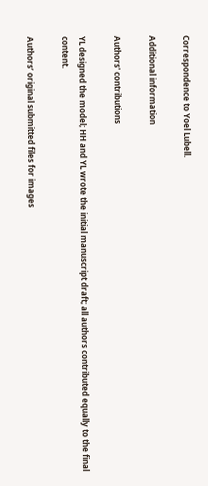Correspondence to Yoel Lubell.

Additional information

Authors' contributions

YL designed the model; HH and YL wrote the initial manuscript draft; all authors contributed equally to the final content.

Authors’ original submitted files for images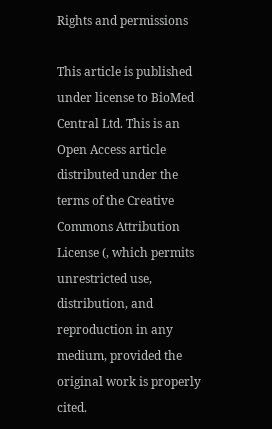Rights and permissions

This article is published under license to BioMed Central Ltd. This is an Open Access article distributed under the terms of the Creative Commons Attribution License (, which permits unrestricted use, distribution, and reproduction in any medium, provided the original work is properly cited.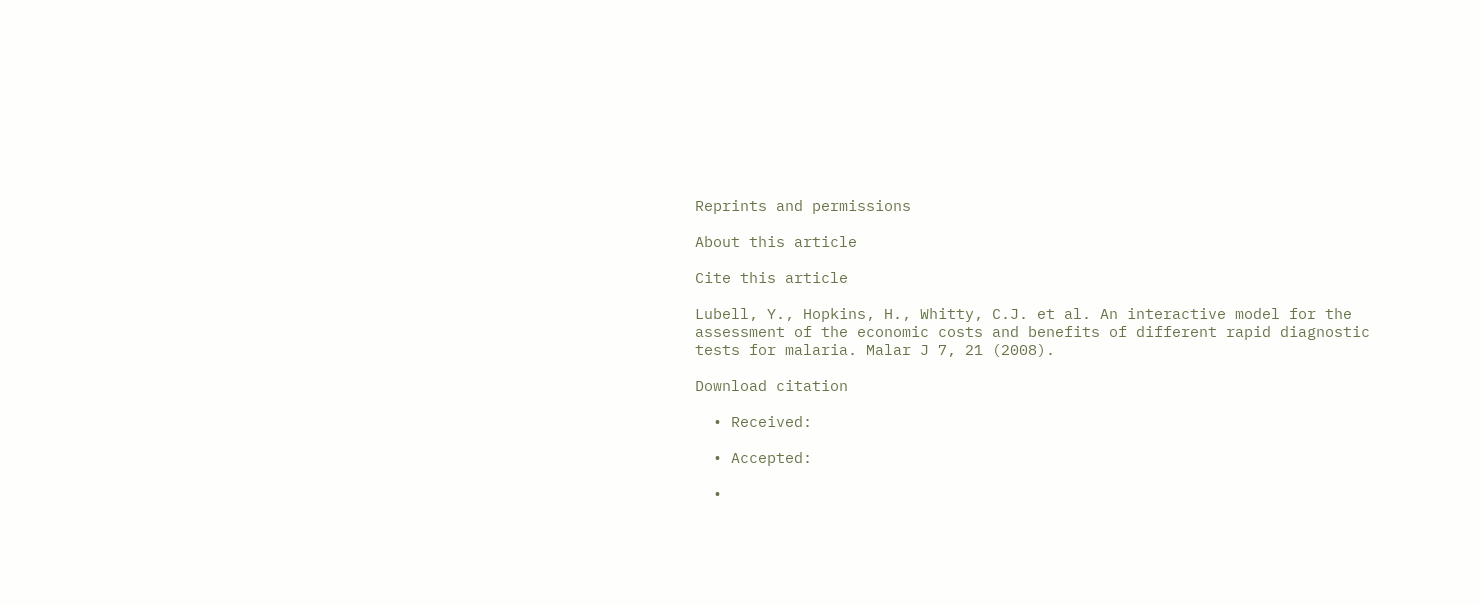Reprints and permissions

About this article

Cite this article

Lubell, Y., Hopkins, H., Whitty, C.J. et al. An interactive model for the assessment of the economic costs and benefits of different rapid diagnostic tests for malaria. Malar J 7, 21 (2008).

Download citation

  • Received:

  • Accepted:

  •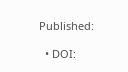Published:

  • DOI: